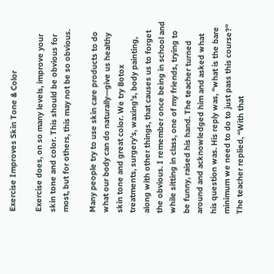Exercise Improves Skin Tone & Color

Exercise does, on so many levels, improve your skin tone and color. This should be obvious for most, but for others, this may not be so obvious.

Many people try to use skin care products to do what our body can do naturally—give us healthy skin tone and great color. We try Botox treatments, surgery’s, waxing’s, body painting, along with other things, that causes us to forget the obvious. I remember once being in school and while sitting in class, one of my friends, trying to be funny, raised his hand. The teacher turned around and acknowledged him and asked what his question was. His reply was, “what is the bare minimum we need to do to just pass this course?” The teacher replied, “With that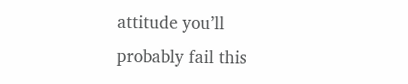attitude you’ll probably fail this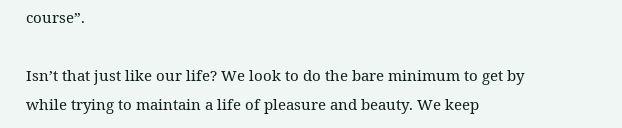course”.

Isn’t that just like our life? We look to do the bare minimum to get by while trying to maintain a life of pleasure and beauty. We keep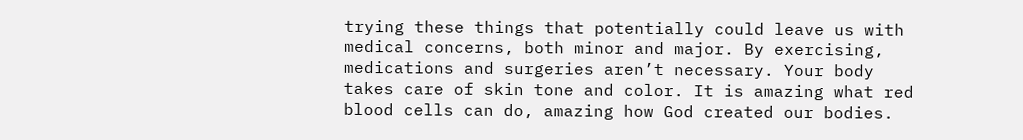trying these things that potentially could leave us with medical concerns, both minor and major. By exercising, medications and surgeries aren’t necessary. Your body takes care of skin tone and color. It is amazing what red blood cells can do, amazing how God created our bodies.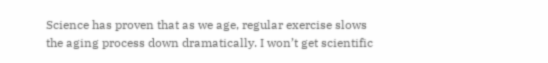Science has proven that as we age, regular exercise slows the aging process down dramatically. I won’t get scientific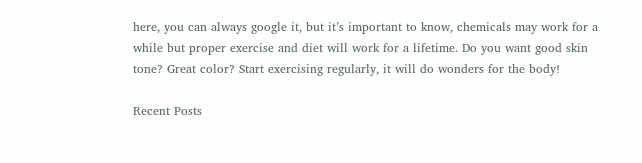here, you can always google it, but it’s important to know, chemicals may work for a while but proper exercise and diet will work for a lifetime. Do you want good skin tone? Great color? Start exercising regularly, it will do wonders for the body!

Recent Posts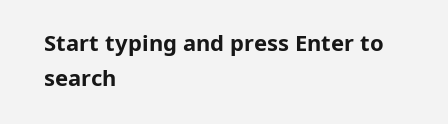Start typing and press Enter to search